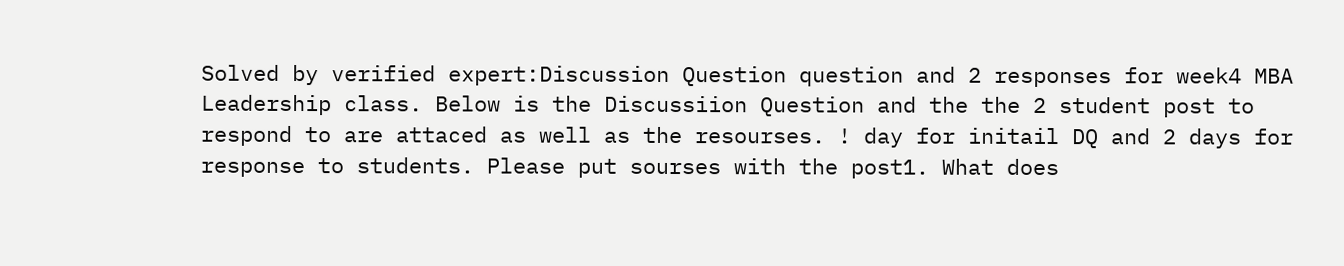Solved by verified expert:Discussion Question question and 2 responses for week4 MBA Leadership class. Below is the Discussiion Question and the the 2 student post to respond to are attaced as well as the resourses. ! day for initail DQ and 2 days for response to students. Please put sourses with the post1. What does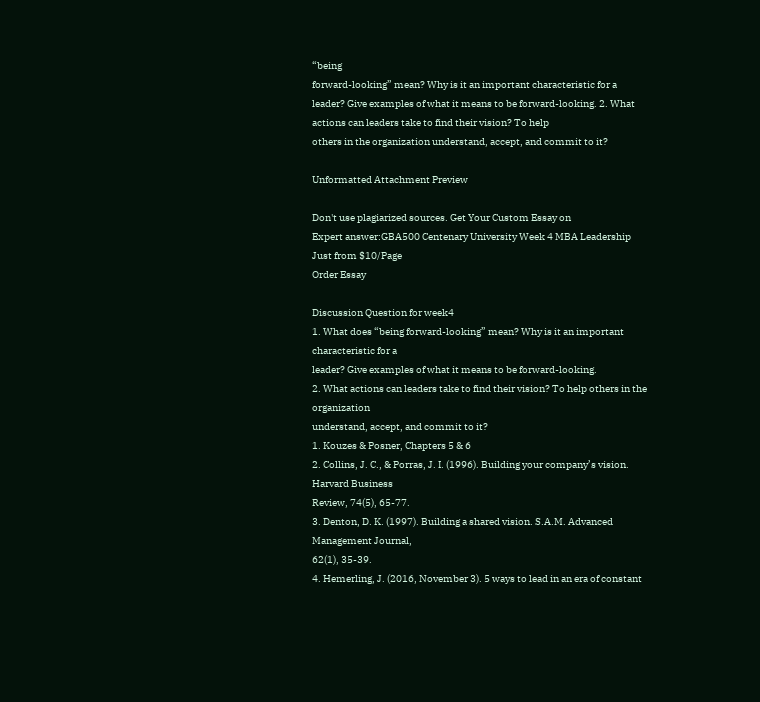“being
forward-looking” mean? Why is it an important characteristic for a
leader? Give examples of what it means to be forward-looking. 2. What actions can leaders take to find their vision? To help
others in the organization understand, accept, and commit to it?

Unformatted Attachment Preview

Don't use plagiarized sources. Get Your Custom Essay on
Expert answer:GBA500 Centenary University Week 4 MBA Leadership
Just from $10/Page
Order Essay

Discussion Question for week4
1. What does “being forward-looking” mean? Why is it an important characteristic for a
leader? Give examples of what it means to be forward-looking.
2. What actions can leaders take to find their vision? To help others in the organization
understand, accept, and commit to it?
1. Kouzes & Posner, Chapters 5 & 6
2. Collins, J. C., & Porras, J. I. (1996). Building your company’s vision. Harvard Business
Review, 74(5), 65-77.
3. Denton, D. K. (1997). Building a shared vision. S.A.M. Advanced Management Journal,
62(1), 35-39.
4. Hemerling, J. (2016, November 3). 5 ways to lead in an era of constant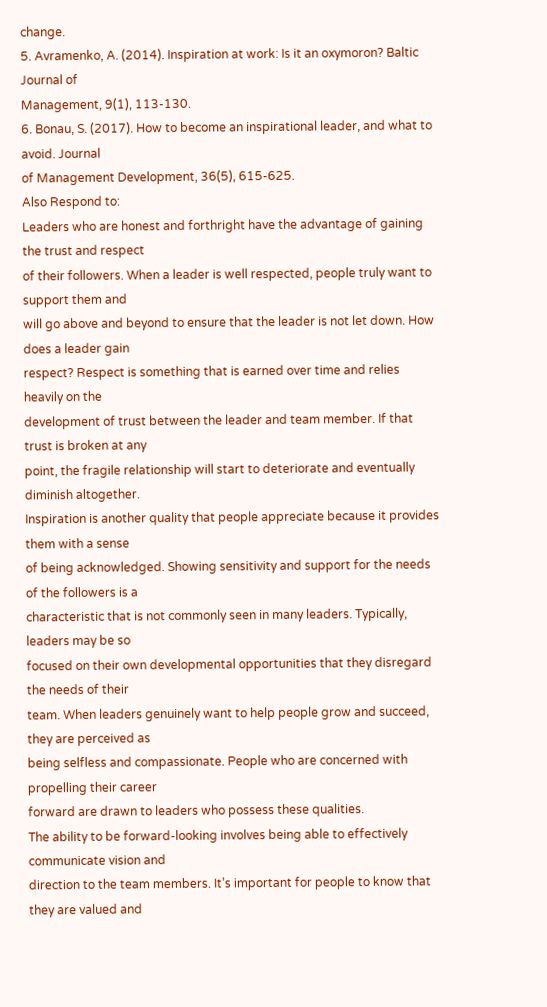change.
5. Avramenko, A. (2014). Inspiration at work: Is it an oxymoron? Baltic Journal of
Management, 9(1), 113-130.
6. Bonau, S. (2017). How to become an inspirational leader, and what to avoid. Journal
of Management Development, 36(5), 615-625.
Also Respond to:
Leaders who are honest and forthright have the advantage of gaining the trust and respect
of their followers. When a leader is well respected, people truly want to support them and
will go above and beyond to ensure that the leader is not let down. How does a leader gain
respect? Respect is something that is earned over time and relies heavily on the
development of trust between the leader and team member. If that trust is broken at any
point, the fragile relationship will start to deteriorate and eventually diminish altogether.
Inspiration is another quality that people appreciate because it provides them with a sense
of being acknowledged. Showing sensitivity and support for the needs of the followers is a
characteristic that is not commonly seen in many leaders. Typically, leaders may be so
focused on their own developmental opportunities that they disregard the needs of their
team. When leaders genuinely want to help people grow and succeed, they are perceived as
being selfless and compassionate. People who are concerned with propelling their career
forward are drawn to leaders who possess these qualities.
The ability to be forward-looking involves being able to effectively communicate vision and
direction to the team members. It’s important for people to know that they are valued and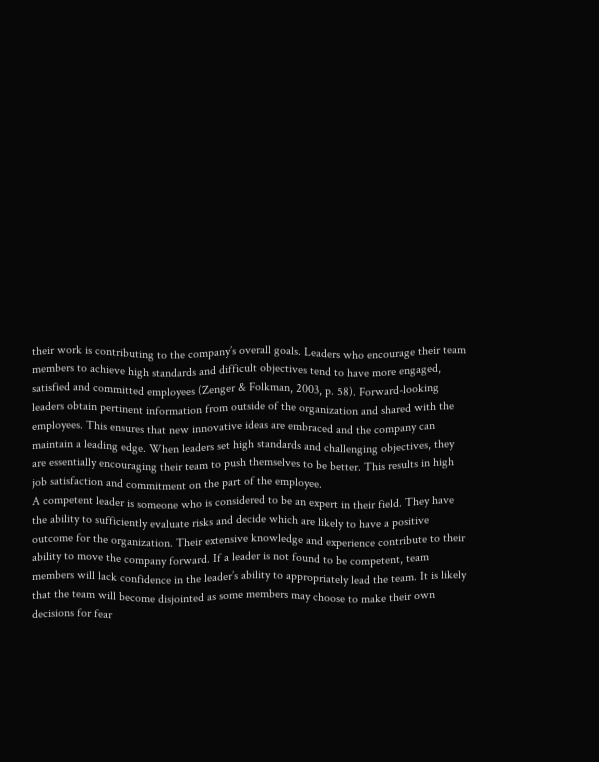their work is contributing to the company’s overall goals. Leaders who encourage their team
members to achieve high standards and difficult objectives tend to have more engaged,
satisfied and committed employees (Zenger & Folkman, 2003, p. 58). Forward-looking
leaders obtain pertinent information from outside of the organization and shared with the
employees. This ensures that new innovative ideas are embraced and the company can
maintain a leading edge. When leaders set high standards and challenging objectives, they
are essentially encouraging their team to push themselves to be better. This results in high
job satisfaction and commitment on the part of the employee.
A competent leader is someone who is considered to be an expert in their field. They have
the ability to sufficiently evaluate risks and decide which are likely to have a positive
outcome for the organization. Their extensive knowledge and experience contribute to their
ability to move the company forward. If a leader is not found to be competent, team
members will lack confidence in the leader’s ability to appropriately lead the team. It is likely
that the team will become disjointed as some members may choose to make their own
decisions for fear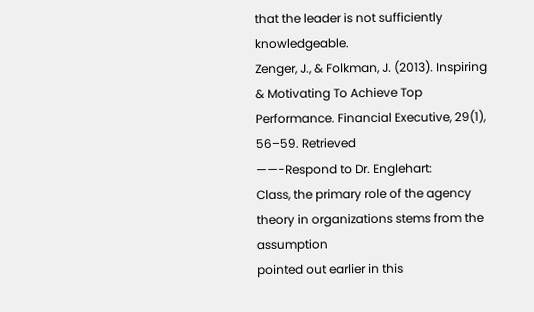that the leader is not sufficiently knowledgeable.
Zenger, J., & Folkman, J. (2013). Inspiring & Motivating To Achieve Top
Performance. Financial Executive, 29(1), 56–59. Retrieved
——-Respond to Dr. Englehart:
Class, the primary role of the agency theory in organizations stems from the assumption
pointed out earlier in this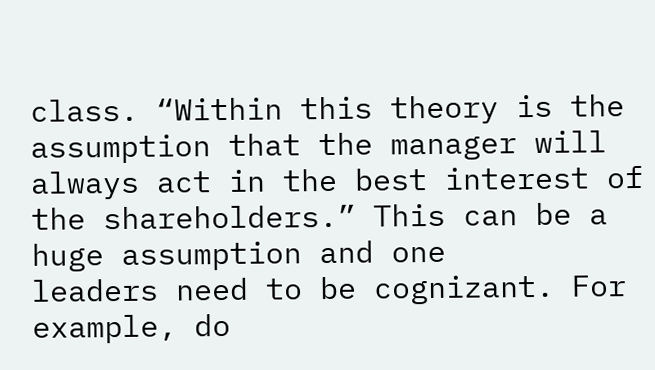class. “Within this theory is the assumption that the manager will
always act in the best interest of the shareholders.” This can be a huge assumption and one
leaders need to be cognizant. For example, do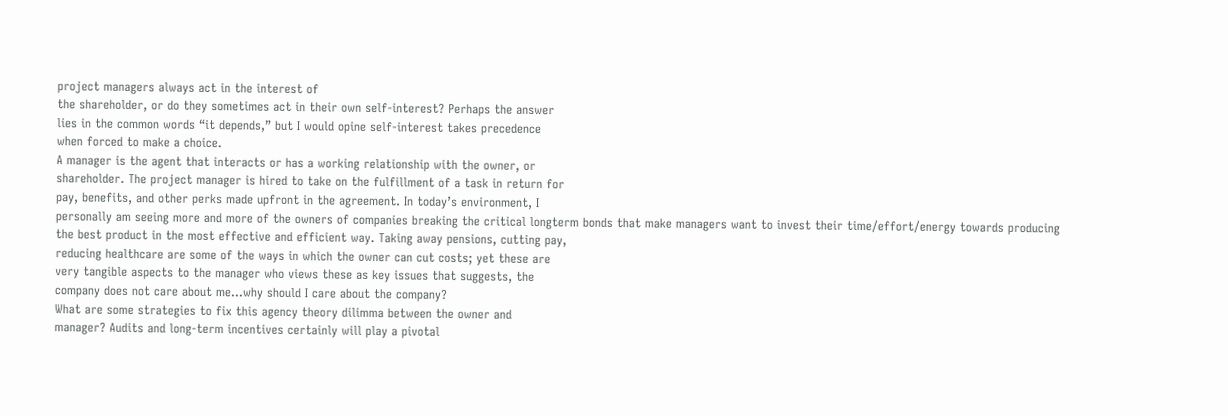project managers always act in the interest of
the shareholder, or do they sometimes act in their own self-interest? Perhaps the answer
lies in the common words “it depends,” but I would opine self-interest takes precedence
when forced to make a choice.
A manager is the agent that interacts or has a working relationship with the owner, or
shareholder. The project manager is hired to take on the fulfillment of a task in return for
pay, benefits, and other perks made upfront in the agreement. In today’s environment, I
personally am seeing more and more of the owners of companies breaking the critical longterm bonds that make managers want to invest their time/effort/energy towards producing
the best product in the most effective and efficient way. Taking away pensions, cutting pay,
reducing healthcare are some of the ways in which the owner can cut costs; yet these are
very tangible aspects to the manager who views these as key issues that suggests, the
company does not care about me…why should I care about the company?
What are some strategies to fix this agency theory dilimma between the owner and
manager? Audits and long-term incentives certainly will play a pivotal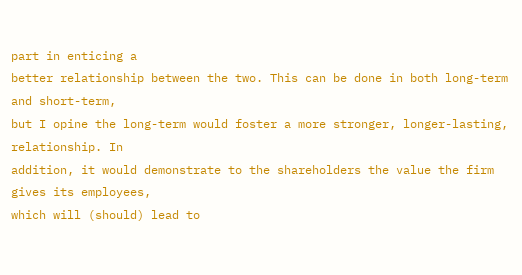part in enticing a
better relationship between the two. This can be done in both long-term and short-term,
but I opine the long-term would foster a more stronger, longer-lasting, relationship. In
addition, it would demonstrate to the shareholders the value the firm gives its employees,
which will (should) lead to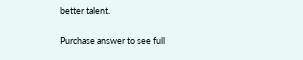better talent.

Purchase answer to see full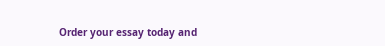Order your essay today and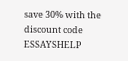save 30% with the discount code ESSAYSHELP